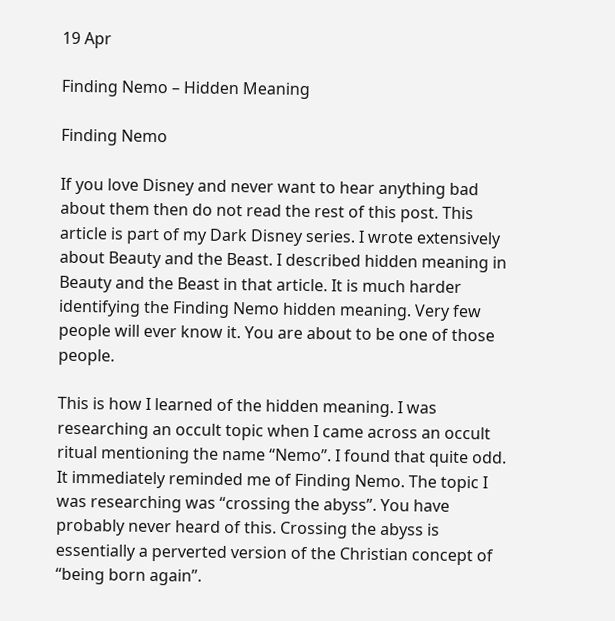19 Apr

Finding Nemo – Hidden Meaning

Finding Nemo

If you love Disney and never want to hear anything bad about them then do not read the rest of this post. This article is part of my Dark Disney series. I wrote extensively about Beauty and the Beast. I described hidden meaning in Beauty and the Beast in that article. It is much harder identifying the Finding Nemo hidden meaning. Very few people will ever know it. You are about to be one of those people.

This is how I learned of the hidden meaning. I was researching an occult topic when I came across an occult ritual mentioning the name “Nemo”. I found that quite odd. It immediately reminded me of Finding Nemo. The topic I was researching was “crossing the abyss”. You have probably never heard of this. Crossing the abyss is essentially a perverted version of the Christian concept of “being born again”.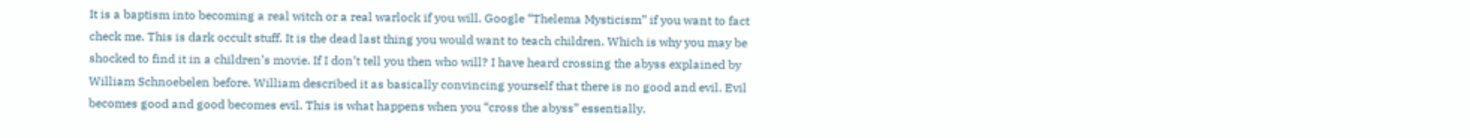It is a baptism into becoming a real witch or a real warlock if you will. Google “Thelema Mysticism” if you want to fact check me. This is dark occult stuff. It is the dead last thing you would want to teach children. Which is why you may be shocked to find it in a children’s movie. If I don’t tell you then who will? I have heard crossing the abyss explained by William Schnoebelen before. William described it as basically convincing yourself that there is no good and evil. Evil becomes good and good becomes evil. This is what happens when you “cross the abyss” essentially.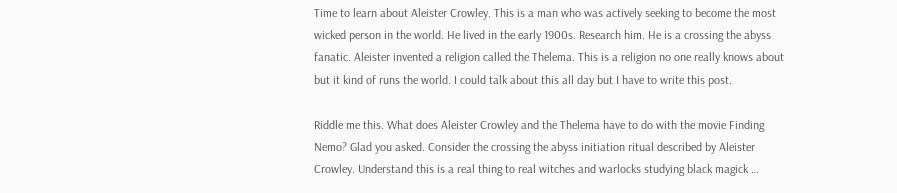Time to learn about Aleister Crowley. This is a man who was actively seeking to become the most wicked person in the world. He lived in the early 1900s. Research him. He is a crossing the abyss fanatic. Aleister invented a religion called the Thelema. This is a religion no one really knows about but it kind of runs the world. I could talk about this all day but I have to write this post.

Riddle me this. What does Aleister Crowley and the Thelema have to do with the movie Finding Nemo? Glad you asked. Consider the crossing the abyss initiation ritual described by Aleister Crowley. Understand this is a real thing to real witches and warlocks studying black magick …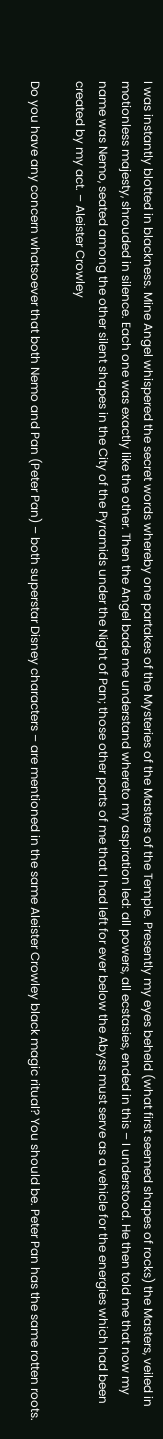I was instantly blotted in blackness. Mine Angel whispered the secret words whereby one partakes of the Mysteries of the Masters of the Temple. Presently my eyes beheld (what first seemed shapes of rocks) the Masters, veiled in motionless majesty, shrouded in silence. Each one was exactly like the other. Then the Angel bade me understand whereto my aspiration led: all powers, all ecstasies, ended in this – I understood. He then told me that now my name was Nemo, seated among the other silent shapes in the City of the Pyramids under the Night of Pan; those other parts of me that I had left for ever below the Abyss must serve as a vehicle for the energies which had been created by my act. – Aleister Crowley

Do you have any concern whatsoever that both Nemo and Pan (Peter Pan) – both superstar Disney characters – are mentioned in the same Aleister Crowley black magic ritual? You should be. Peter Pan has the same rotten roots.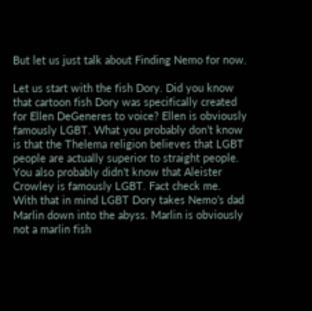But let us just talk about Finding Nemo for now.

Let us start with the fish Dory. Did you know that cartoon fish Dory was specifically created for Ellen DeGeneres to voice? Ellen is obviously famously LGBT. What you probably don’t know is that the Thelema religion believes that LGBT people are actually superior to straight people. You also probably didn’t know that Aleister Crowley is famously LGBT. Fact check me. With that in mind LGBT Dory takes Nemo’s dad Marlin down into the abyss. Marlin is obviously not a marlin fish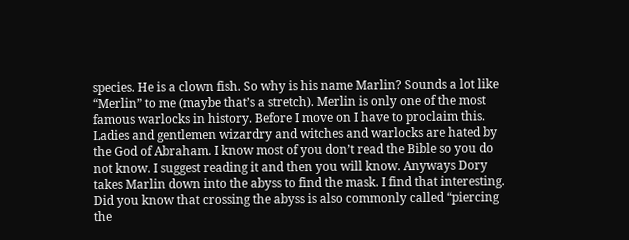species. He is a clown fish. So why is his name Marlin? Sounds a lot like “Merlin” to me (maybe that’s a stretch). Merlin is only one of the most famous warlocks in history. Before I move on I have to proclaim this. Ladies and gentlemen wizardry and witches and warlocks are hated by the God of Abraham. I know most of you don’t read the Bible so you do not know. I suggest reading it and then you will know. Anyways Dory takes Marlin down into the abyss to find the mask. I find that interesting. Did you know that crossing the abyss is also commonly called “piercing the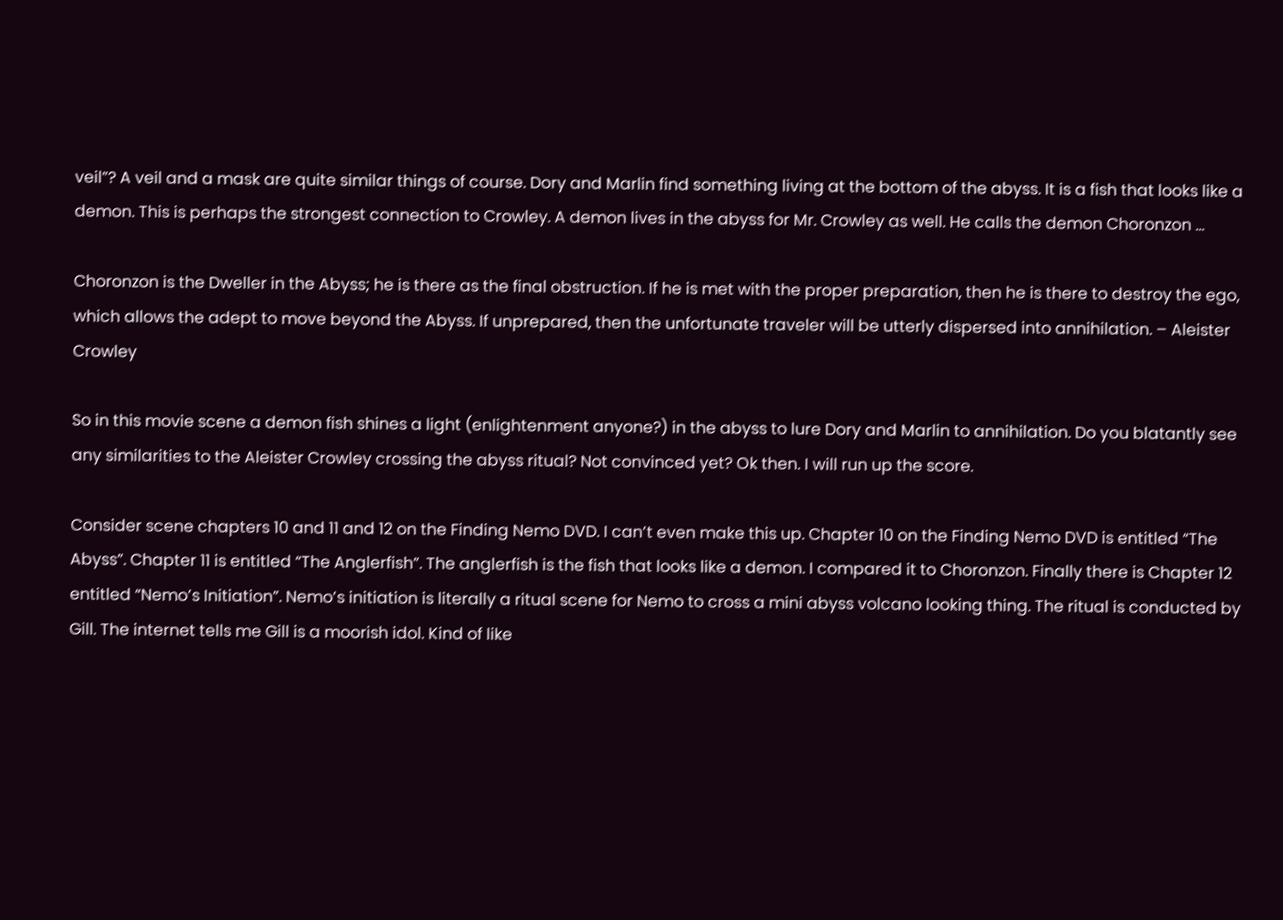veil”? A veil and a mask are quite similar things of course. Dory and Marlin find something living at the bottom of the abyss. It is a fish that looks like a demon. This is perhaps the strongest connection to Crowley. A demon lives in the abyss for Mr. Crowley as well. He calls the demon Choronzon …

Choronzon is the Dweller in the Abyss; he is there as the final obstruction. If he is met with the proper preparation, then he is there to destroy the ego, which allows the adept to move beyond the Abyss. If unprepared, then the unfortunate traveler will be utterly dispersed into annihilation. – Aleister Crowley

So in this movie scene a demon fish shines a light (enlightenment anyone?) in the abyss to lure Dory and Marlin to annihilation. Do you blatantly see any similarities to the Aleister Crowley crossing the abyss ritual? Not convinced yet? Ok then. I will run up the score.

Consider scene chapters 10 and 11 and 12 on the Finding Nemo DVD. I can’t even make this up. Chapter 10 on the Finding Nemo DVD is entitled “The Abyss”. Chapter 11 is entitled “The Anglerfish”. The anglerfish is the fish that looks like a demon. I compared it to Choronzon. Finally there is Chapter 12 entitled “Nemo’s Initiation”. Nemo’s initiation is literally a ritual scene for Nemo to cross a mini abyss volcano looking thing. The ritual is conducted by Gill. The internet tells me Gill is a moorish idol. Kind of like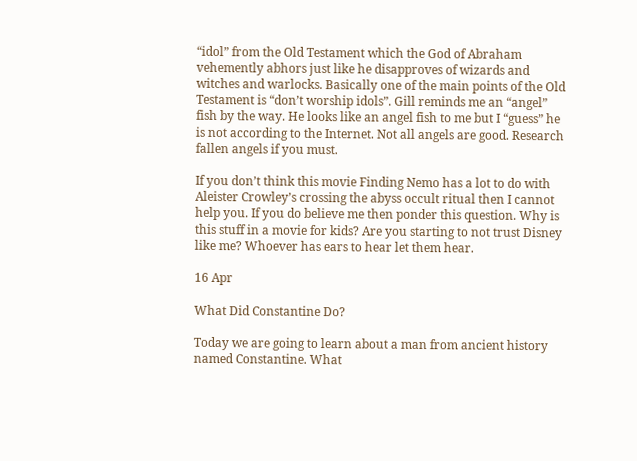“idol” from the Old Testament which the God of Abraham vehemently abhors just like he disapproves of wizards and witches and warlocks. Basically one of the main points of the Old Testament is “don’t worship idols”. Gill reminds me an “angel” fish by the way. He looks like an angel fish to me but I “guess” he is not according to the Internet. Not all angels are good. Research fallen angels if you must.

If you don’t think this movie Finding Nemo has a lot to do with Aleister Crowley’s crossing the abyss occult ritual then I cannot help you. If you do believe me then ponder this question. Why is this stuff in a movie for kids? Are you starting to not trust Disney like me? Whoever has ears to hear let them hear.

16 Apr

What Did Constantine Do?

Today we are going to learn about a man from ancient history named Constantine. What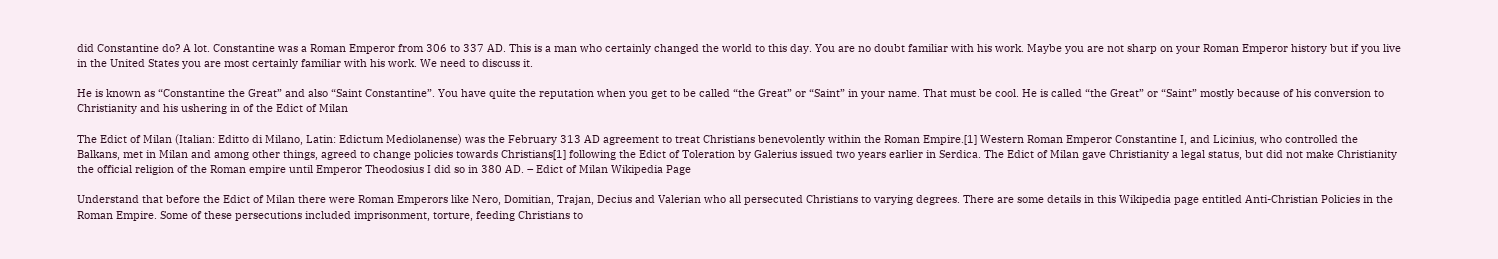did Constantine do? A lot. Constantine was a Roman Emperor from 306 to 337 AD. This is a man who certainly changed the world to this day. You are no doubt familiar with his work. Maybe you are not sharp on your Roman Emperor history but if you live in the United States you are most certainly familiar with his work. We need to discuss it.

He is known as “Constantine the Great” and also “Saint Constantine”. You have quite the reputation when you get to be called “the Great” or “Saint” in your name. That must be cool. He is called “the Great” or “Saint” mostly because of his conversion to Christianity and his ushering in of the Edict of Milan

The Edict of Milan (Italian: Editto di Milano, Latin: Edictum Mediolanense) was the February 313 AD agreement to treat Christians benevolently within the Roman Empire.[1] Western Roman Emperor Constantine I, and Licinius, who controlled the Balkans, met in Milan and among other things, agreed to change policies towards Christians[1] following the Edict of Toleration by Galerius issued two years earlier in Serdica. The Edict of Milan gave Christianity a legal status, but did not make Christianity the official religion of the Roman empire until Emperor Theodosius I did so in 380 AD. – Edict of Milan Wikipedia Page

Understand that before the Edict of Milan there were Roman Emperors like Nero, Domitian, Trajan, Decius and Valerian who all persecuted Christians to varying degrees. There are some details in this Wikipedia page entitled Anti-Christian Policies in the Roman Empire. Some of these persecutions included imprisonment, torture, feeding Christians to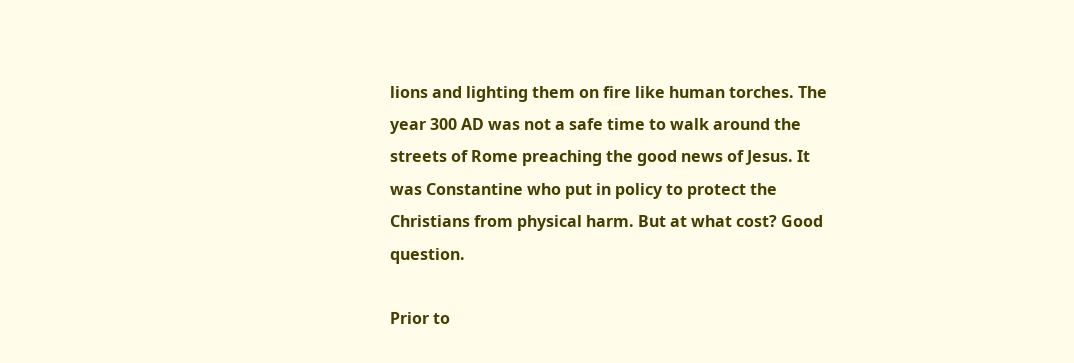lions and lighting them on fire like human torches. The year 300 AD was not a safe time to walk around the streets of Rome preaching the good news of Jesus. It was Constantine who put in policy to protect the Christians from physical harm. But at what cost? Good question.

Prior to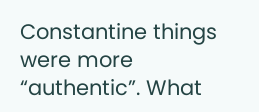Constantine things were more “authentic”. What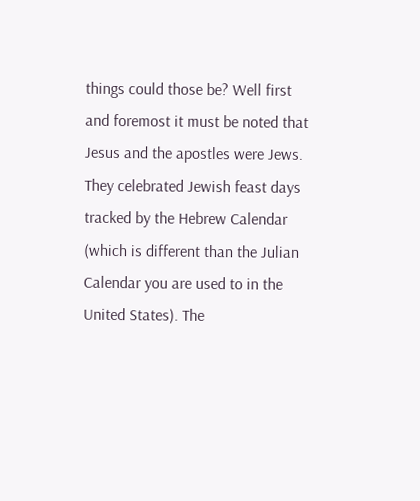things could those be? Well first and foremost it must be noted that Jesus and the apostles were Jews. They celebrated Jewish feast days tracked by the Hebrew Calendar (which is different than the Julian Calendar you are used to in the United States). The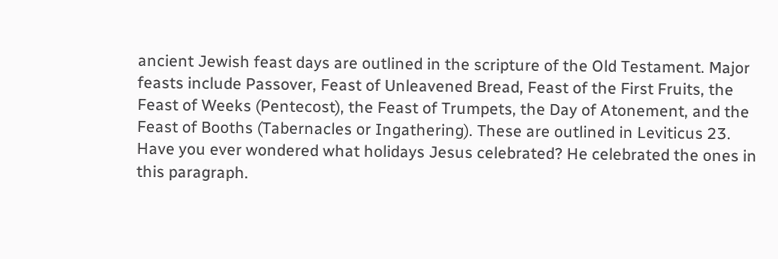ancient Jewish feast days are outlined in the scripture of the Old Testament. Major feasts include Passover, Feast of Unleavened Bread, Feast of the First Fruits, the Feast of Weeks (Pentecost), the Feast of Trumpets, the Day of Atonement, and the Feast of Booths (Tabernacles or Ingathering). These are outlined in Leviticus 23. Have you ever wondered what holidays Jesus celebrated? He celebrated the ones in this paragraph.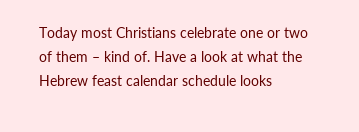Today most Christians celebrate one or two of them – kind of. Have a look at what the Hebrew feast calendar schedule looks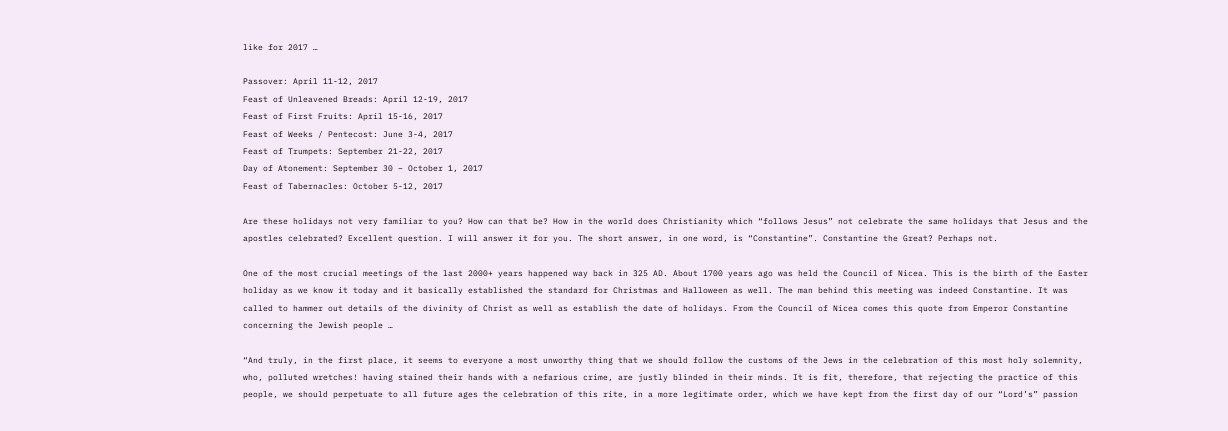like for 2017 …

Passover: April 11-12, 2017
Feast of Unleavened Breads: April 12-19, 2017
Feast of First Fruits: April 15-16, 2017
Feast of Weeks / Pentecost: June 3-4, 2017
Feast of Trumpets: September 21-22, 2017
Day of Atonement: September 30 – October 1, 2017
Feast of Tabernacles: October 5-12, 2017

Are these holidays not very familiar to you? How can that be? How in the world does Christianity which “follows Jesus” not celebrate the same holidays that Jesus and the apostles celebrated? Excellent question. I will answer it for you. The short answer, in one word, is “Constantine”. Constantine the Great? Perhaps not.

One of the most crucial meetings of the last 2000+ years happened way back in 325 AD. About 1700 years ago was held the Council of Nicea. This is the birth of the Easter holiday as we know it today and it basically established the standard for Christmas and Halloween as well. The man behind this meeting was indeed Constantine. It was called to hammer out details of the divinity of Christ as well as establish the date of holidays. From the Council of Nicea comes this quote from Emperor Constantine concerning the Jewish people …

“And truly, in the first place, it seems to everyone a most unworthy thing that we should follow the customs of the Jews in the celebration of this most holy solemnity, who, polluted wretches! having stained their hands with a nefarious crime, are justly blinded in their minds. It is fit, therefore, that rejecting the practice of this people, we should perpetuate to all future ages the celebration of this rite, in a more legitimate order, which we have kept from the first day of our “Lord’s” passion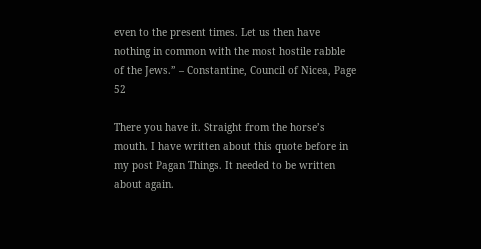even to the present times. Let us then have nothing in common with the most hostile rabble of the Jews.” – Constantine, Council of Nicea, Page 52

There you have it. Straight from the horse’s mouth. I have written about this quote before in my post Pagan Things. It needed to be written about again.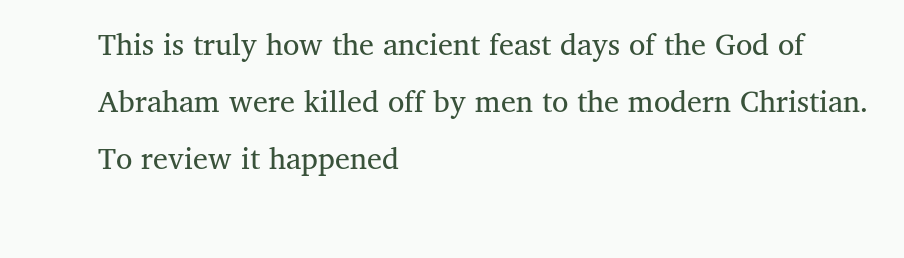This is truly how the ancient feast days of the God of Abraham were killed off by men to the modern Christian. To review it happened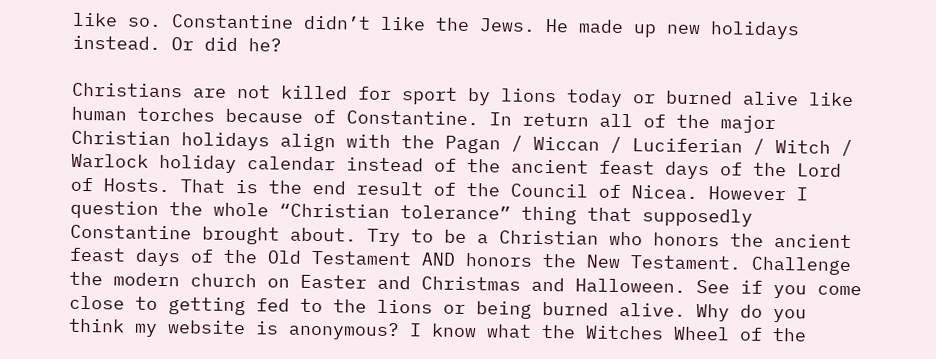like so. Constantine didn’t like the Jews. He made up new holidays instead. Or did he?

Christians are not killed for sport by lions today or burned alive like human torches because of Constantine. In return all of the major Christian holidays align with the Pagan / Wiccan / Luciferian / Witch / Warlock holiday calendar instead of the ancient feast days of the Lord of Hosts. That is the end result of the Council of Nicea. However I question the whole “Christian tolerance” thing that supposedly Constantine brought about. Try to be a Christian who honors the ancient feast days of the Old Testament AND honors the New Testament. Challenge the modern church on Easter and Christmas and Halloween. See if you come close to getting fed to the lions or being burned alive. Why do you think my website is anonymous? I know what the Witches Wheel of the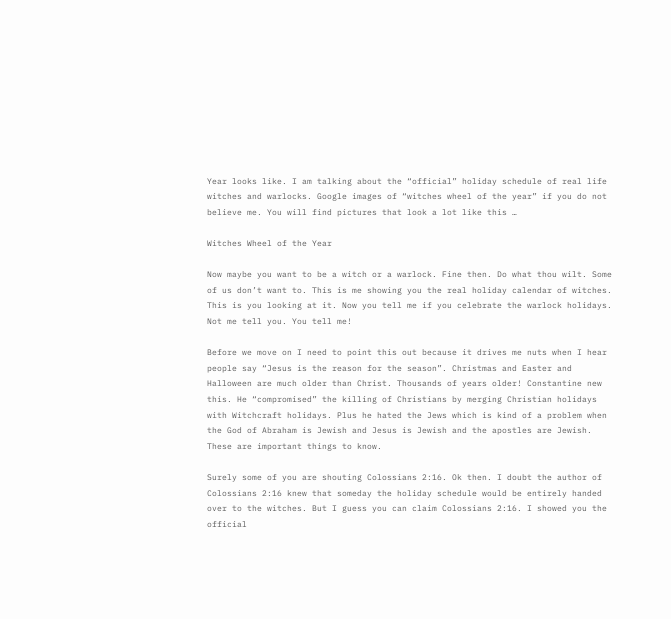Year looks like. I am talking about the “official” holiday schedule of real life witches and warlocks. Google images of “witches wheel of the year” if you do not believe me. You will find pictures that look a lot like this …

Witches Wheel of the Year

Now maybe you want to be a witch or a warlock. Fine then. Do what thou wilt. Some of us don’t want to. This is me showing you the real holiday calendar of witches. This is you looking at it. Now you tell me if you celebrate the warlock holidays. Not me tell you. You tell me!

Before we move on I need to point this out because it drives me nuts when I hear people say “Jesus is the reason for the season”. Christmas and Easter and Halloween are much older than Christ. Thousands of years older! Constantine new this. He “compromised” the killing of Christians by merging Christian holidays with Witchcraft holidays. Plus he hated the Jews which is kind of a problem when the God of Abraham is Jewish and Jesus is Jewish and the apostles are Jewish. These are important things to know.

Surely some of you are shouting Colossians 2:16. Ok then. I doubt the author of Colossians 2:16 knew that someday the holiday schedule would be entirely handed over to the witches. But I guess you can claim Colossians 2:16. I showed you the official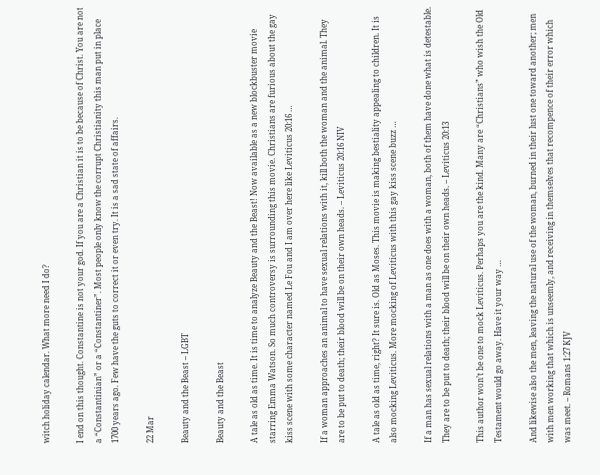witch holiday calendar. What more need I do?

I end on this thought. Constantine is not your god. If you are a Christian it is to be because of Christ. You are not a “Constantinian” or a “Constantiner”. Most people only know the corrupt Christianity this man put in place 1700 years ago. Few have the guts to correct it or even try. It is a sad state of affairs.

22 Mar

Beauty and the Beast – LGBT

Beauty and the Beast

A tale as old as time. It is time to analyze Beauty and the Beast! Now available as a new blockbuster movie starring Emma Watson. So much controversy is surrounding this movie. Christians are furious about the gay kiss scene with some character named Le Fou and I am over here like Leviticus 20:16 …

If a woman approaches an animal to have sexual relations with it, kill both the woman and the animal. They are to be put to death; their blood will be on their own heads. – Leviticus 20:16 NIV

A tale as old as time, right? It sure is. Old as Moses. This movie is making bestiality appealing to children. It is also mocking Leviticus. More mocking of Leviticus with this gay kiss scene buzz …

If a man has sexual relations with a man as one does with a woman, both of them have done what is detestable. They are to be put to death; their blood will be on their own heads. – Leviticus 20:13

This author won’t be one to mock Leviticus. Perhaps you are the kind. Many are “Christians” who wish the Old Testament would go away. Have it your way …

And likewise also the men, leaving the natural use of the woman, burned in their lust one toward another; men with men working that which is unseemly, and receiving in themselves that recompence of their error which was meet. – Romans 1:27 KJV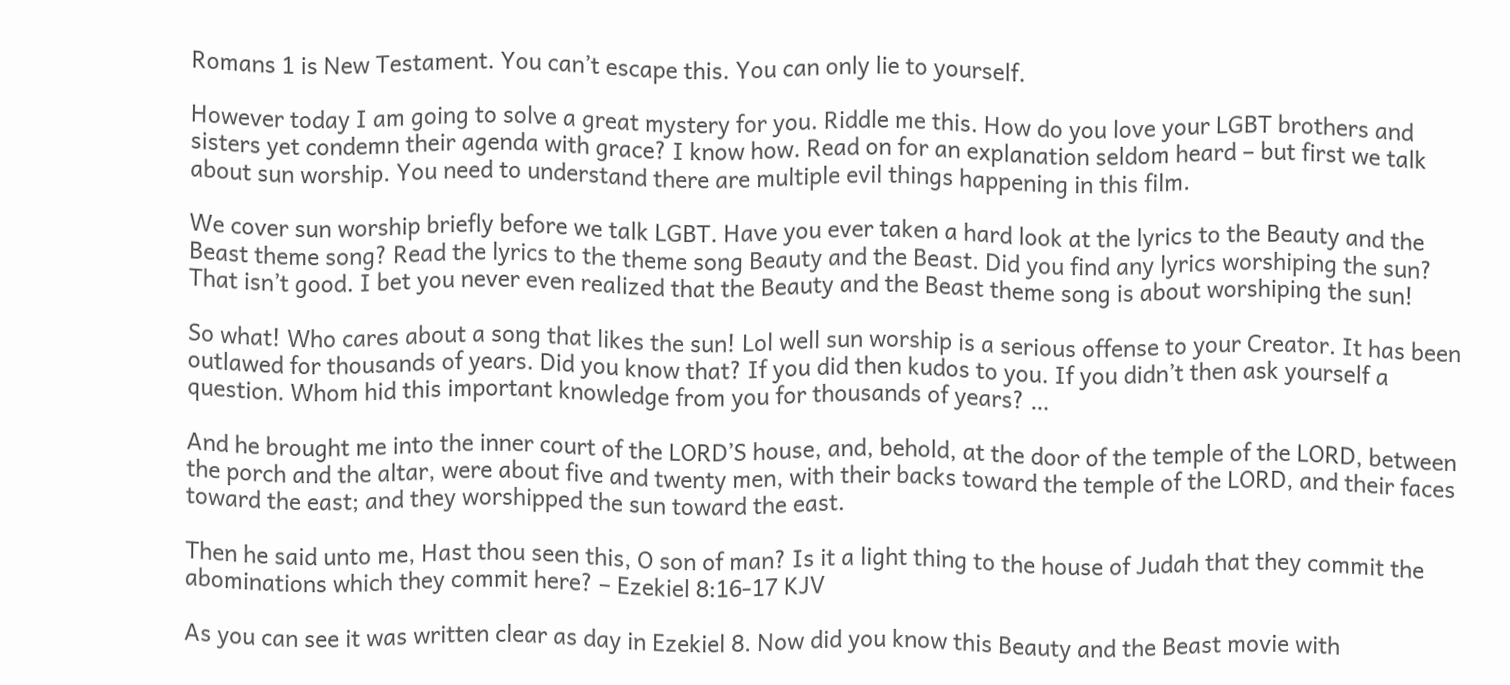Romans 1 is New Testament. You can’t escape this. You can only lie to yourself.

However today I am going to solve a great mystery for you. Riddle me this. How do you love your LGBT brothers and sisters yet condemn their agenda with grace? I know how. Read on for an explanation seldom heard – but first we talk about sun worship. You need to understand there are multiple evil things happening in this film.

We cover sun worship briefly before we talk LGBT. Have you ever taken a hard look at the lyrics to the Beauty and the Beast theme song? Read the lyrics to the theme song Beauty and the Beast. Did you find any lyrics worshiping the sun? That isn’t good. I bet you never even realized that the Beauty and the Beast theme song is about worshiping the sun!

So what! Who cares about a song that likes the sun! Lol well sun worship is a serious offense to your Creator. It has been outlawed for thousands of years. Did you know that? If you did then kudos to you. If you didn’t then ask yourself a question. Whom hid this important knowledge from you for thousands of years? …

And he brought me into the inner court of the LORD’S house, and, behold, at the door of the temple of the LORD, between the porch and the altar, were about five and twenty men, with their backs toward the temple of the LORD, and their faces toward the east; and they worshipped the sun toward the east.

Then he said unto me, Hast thou seen this, O son of man? Is it a light thing to the house of Judah that they commit the abominations which they commit here? – Ezekiel 8:16-17 KJV

As you can see it was written clear as day in Ezekiel 8. Now did you know this Beauty and the Beast movie with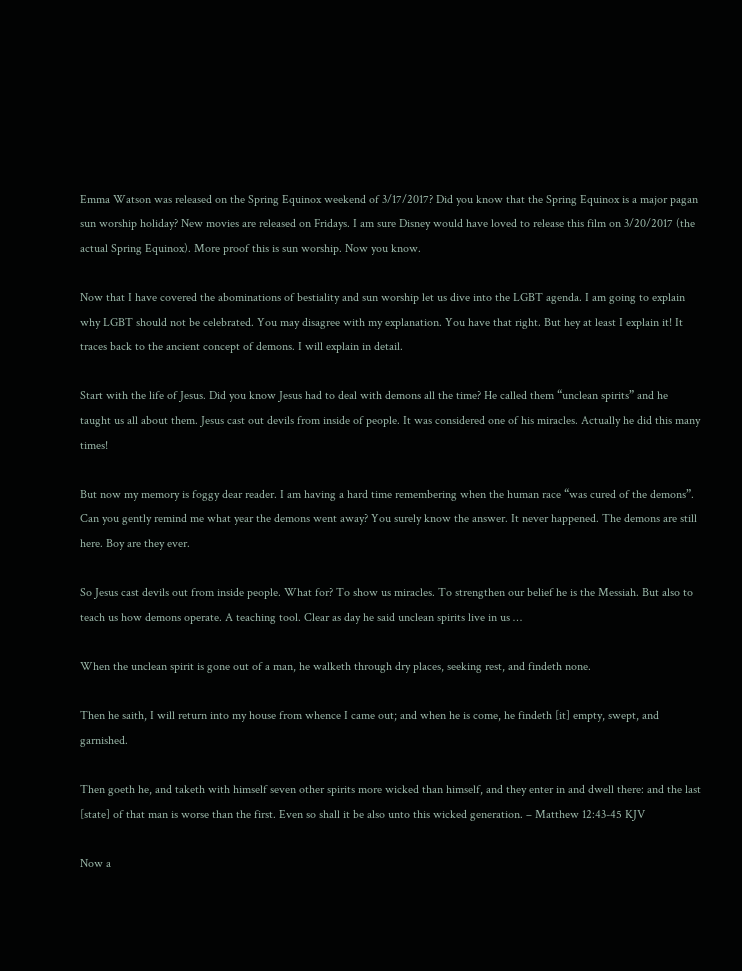Emma Watson was released on the Spring Equinox weekend of 3/17/2017? Did you know that the Spring Equinox is a major pagan sun worship holiday? New movies are released on Fridays. I am sure Disney would have loved to release this film on 3/20/2017 (the actual Spring Equinox). More proof this is sun worship. Now you know.

Now that I have covered the abominations of bestiality and sun worship let us dive into the LGBT agenda. I am going to explain why LGBT should not be celebrated. You may disagree with my explanation. You have that right. But hey at least I explain it! It traces back to the ancient concept of demons. I will explain in detail.

Start with the life of Jesus. Did you know Jesus had to deal with demons all the time? He called them “unclean spirits” and he taught us all about them. Jesus cast out devils from inside of people. It was considered one of his miracles. Actually he did this many times!

But now my memory is foggy dear reader. I am having a hard time remembering when the human race “was cured of the demons”. Can you gently remind me what year the demons went away? You surely know the answer. It never happened. The demons are still here. Boy are they ever.

So Jesus cast devils out from inside people. What for? To show us miracles. To strengthen our belief he is the Messiah. But also to teach us how demons operate. A teaching tool. Clear as day he said unclean spirits live in us …

When the unclean spirit is gone out of a man, he walketh through dry places, seeking rest, and findeth none.

Then he saith, I will return into my house from whence I came out; and when he is come, he findeth [it] empty, swept, and garnished.

Then goeth he, and taketh with himself seven other spirits more wicked than himself, and they enter in and dwell there: and the last [state] of that man is worse than the first. Even so shall it be also unto this wicked generation. – Matthew 12:43-45 KJV

Now a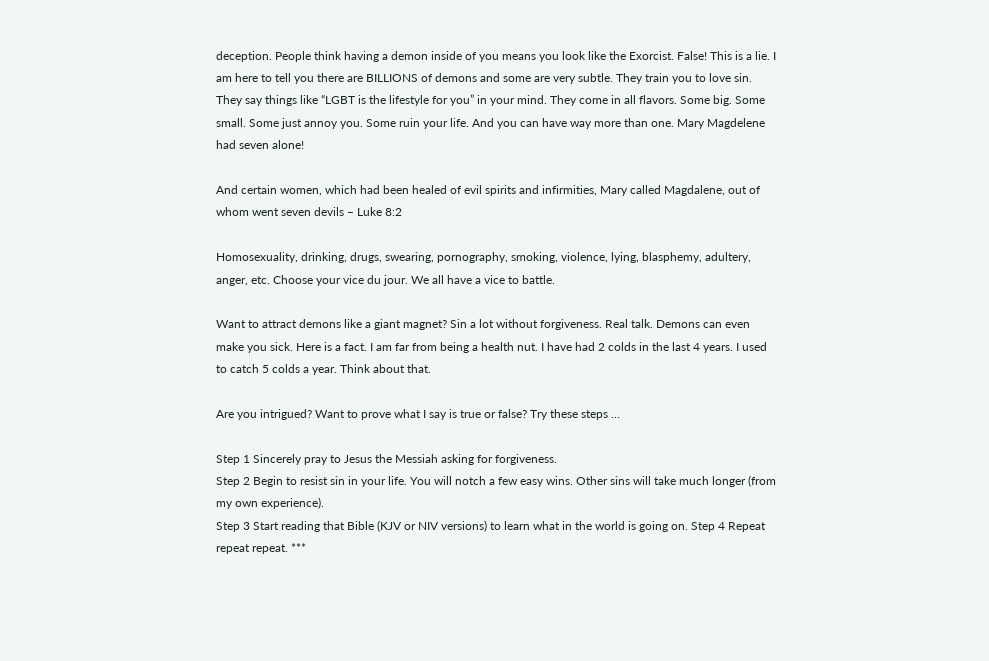deception. People think having a demon inside of you means you look like the Exorcist. False! This is a lie. I am here to tell you there are BILLIONS of demons and some are very subtle. They train you to love sin. They say things like “LGBT is the lifestyle for you” in your mind. They come in all flavors. Some big. Some small. Some just annoy you. Some ruin your life. And you can have way more than one. Mary Magdelene had seven alone!

And certain women, which had been healed of evil spirits and infirmities, Mary called Magdalene, out of whom went seven devils – Luke 8:2

Homosexuality, drinking, drugs, swearing, pornography, smoking, violence, lying, blasphemy, adultery, anger, etc. Choose your vice du jour. We all have a vice to battle.

Want to attract demons like a giant magnet? Sin a lot without forgiveness. Real talk. Demons can even make you sick. Here is a fact. I am far from being a health nut. I have had 2 colds in the last 4 years. I used to catch 5 colds a year. Think about that.

Are you intrigued? Want to prove what I say is true or false? Try these steps …

Step 1 Sincerely pray to Jesus the Messiah asking for forgiveness.
Step 2 Begin to resist sin in your life. You will notch a few easy wins. Other sins will take much longer (from my own experience).
Step 3 Start reading that Bible (KJV or NIV versions) to learn what in the world is going on. Step 4 Repeat repeat repeat. ***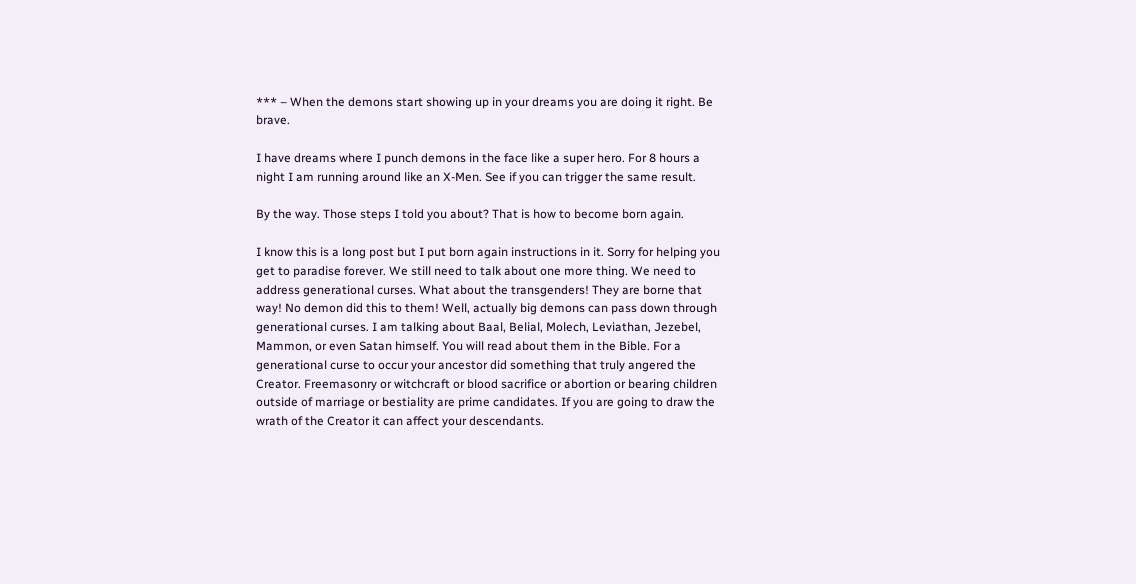*** – When the demons start showing up in your dreams you are doing it right. Be brave.

I have dreams where I punch demons in the face like a super hero. For 8 hours a night I am running around like an X-Men. See if you can trigger the same result.

By the way. Those steps I told you about? That is how to become born again.

I know this is a long post but I put born again instructions in it. Sorry for helping you get to paradise forever. We still need to talk about one more thing. We need to address generational curses. What about the transgenders! They are borne that way! No demon did this to them! Well, actually big demons can pass down through generational curses. I am talking about Baal, Belial, Molech, Leviathan, Jezebel, Mammon, or even Satan himself. You will read about them in the Bible. For a generational curse to occur your ancestor did something that truly angered the Creator. Freemasonry or witchcraft or blood sacrifice or abortion or bearing children outside of marriage or bestiality are prime candidates. If you are going to draw the wrath of the Creator it can affect your descendants.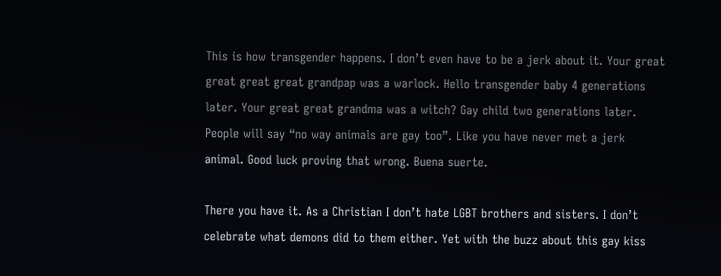This is how transgender happens. I don’t even have to be a jerk about it. Your great great great great grandpap was a warlock. Hello transgender baby 4 generations later. Your great great grandma was a witch? Gay child two generations later. People will say “no way animals are gay too”. Like you have never met a jerk animal. Good luck proving that wrong. Buena suerte.

There you have it. As a Christian I don’t hate LGBT brothers and sisters. I don’t celebrate what demons did to them either. Yet with the buzz about this gay kiss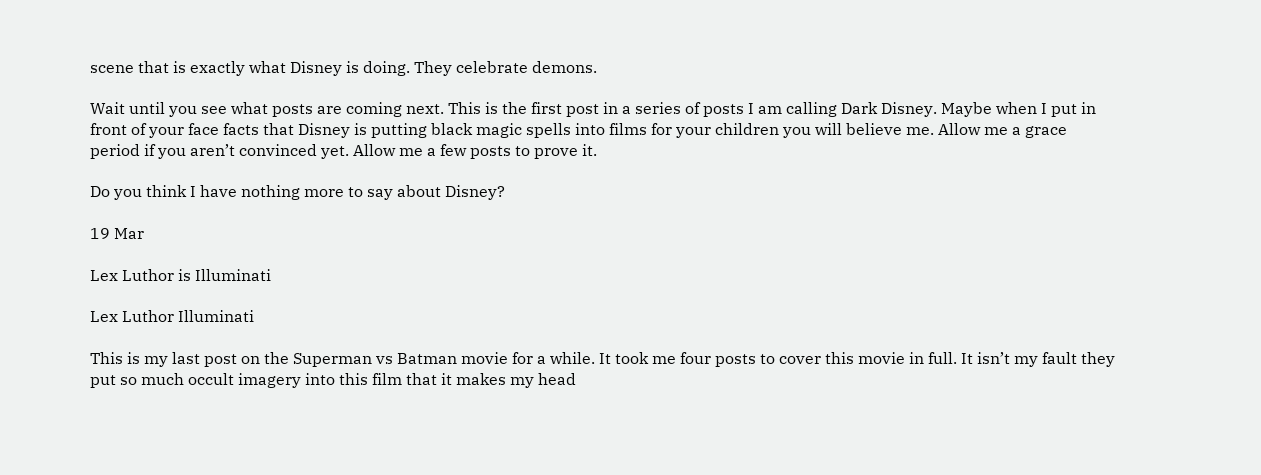scene that is exactly what Disney is doing. They celebrate demons.

Wait until you see what posts are coming next. This is the first post in a series of posts I am calling Dark Disney. Maybe when I put in front of your face facts that Disney is putting black magic spells into films for your children you will believe me. Allow me a grace period if you aren’t convinced yet. Allow me a few posts to prove it.

Do you think I have nothing more to say about Disney?

19 Mar

Lex Luthor is Illuminati

Lex Luthor Illuminati

This is my last post on the Superman vs Batman movie for a while. It took me four posts to cover this movie in full. It isn’t my fault they put so much occult imagery into this film that it makes my head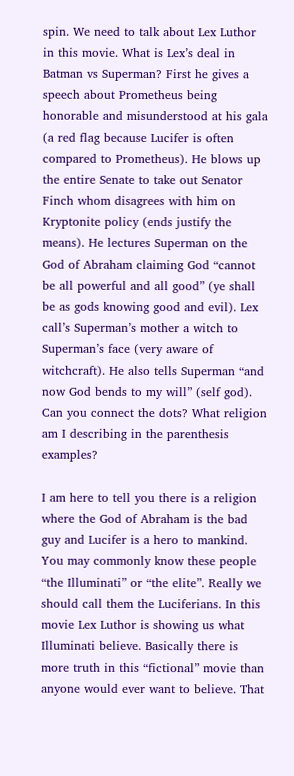spin. We need to talk about Lex Luthor in this movie. What is Lex’s deal in Batman vs Superman? First he gives a speech about Prometheus being honorable and misunderstood at his gala (a red flag because Lucifer is often compared to Prometheus). He blows up the entire Senate to take out Senator Finch whom disagrees with him on Kryptonite policy (ends justify the means). He lectures Superman on the God of Abraham claiming God “cannot be all powerful and all good” (ye shall be as gods knowing good and evil). Lex call’s Superman’s mother a witch to Superman’s face (very aware of witchcraft). He also tells Superman “and now God bends to my will” (self god). Can you connect the dots? What religion am I describing in the parenthesis examples?

I am here to tell you there is a religion where the God of Abraham is the bad guy and Lucifer is a hero to mankind. You may commonly know these people “the Illuminati” or “the elite”. Really we should call them the Luciferians. In this movie Lex Luthor is showing us what Illuminati believe. Basically there is more truth in this “fictional” movie than anyone would ever want to believe. That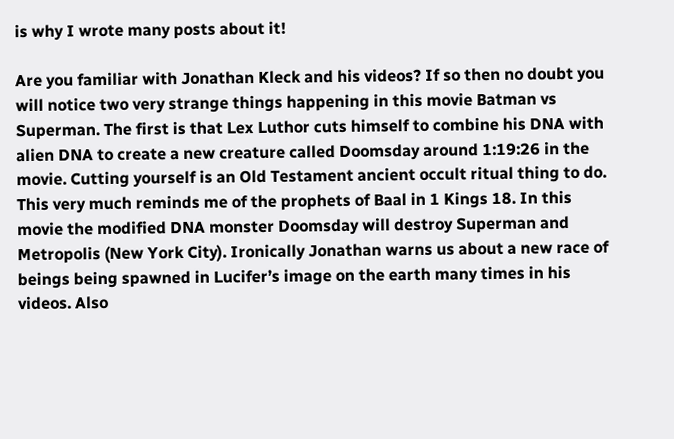is why I wrote many posts about it!

Are you familiar with Jonathan Kleck and his videos? If so then no doubt you will notice two very strange things happening in this movie Batman vs Superman. The first is that Lex Luthor cuts himself to combine his DNA with alien DNA to create a new creature called Doomsday around 1:19:26 in the movie. Cutting yourself is an Old Testament ancient occult ritual thing to do. This very much reminds me of the prophets of Baal in 1 Kings 18. In this movie the modified DNA monster Doomsday will destroy Superman and Metropolis (New York City). Ironically Jonathan warns us about a new race of beings being spawned in Lucifer’s image on the earth many times in his videos. Also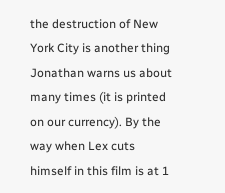the destruction of New York City is another thing Jonathan warns us about many times (it is printed on our currency). By the way when Lex cuts himself in this film is at 1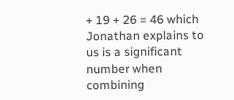+ 19 + 26 = 46 which Jonathan explains to us is a significant number when combining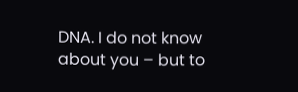DNA. I do not know about you – but to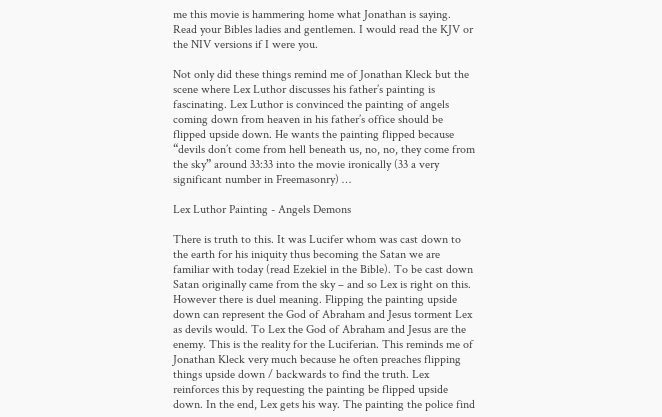me this movie is hammering home what Jonathan is saying. Read your Bibles ladies and gentlemen. I would read the KJV or the NIV versions if I were you.

Not only did these things remind me of Jonathan Kleck but the scene where Lex Luthor discusses his father’s painting is fascinating. Lex Luthor is convinced the painting of angels coming down from heaven in his father’s office should be flipped upside down. He wants the painting flipped because “devils don’t come from hell beneath us, no, no, they come from the sky” around 33:33 into the movie ironically (33 a very significant number in Freemasonry) …

Lex Luthor Painting - Angels Demons

There is truth to this. It was Lucifer whom was cast down to the earth for his iniquity thus becoming the Satan we are familiar with today (read Ezekiel in the Bible). To be cast down Satan originally came from the sky – and so Lex is right on this. However there is duel meaning. Flipping the painting upside down can represent the God of Abraham and Jesus torment Lex as devils would. To Lex the God of Abraham and Jesus are the enemy. This is the reality for the Luciferian. This reminds me of Jonathan Kleck very much because he often preaches flipping things upside down / backwards to find the truth. Lex reinforces this by requesting the painting be flipped upside down. In the end, Lex gets his way. The painting the police find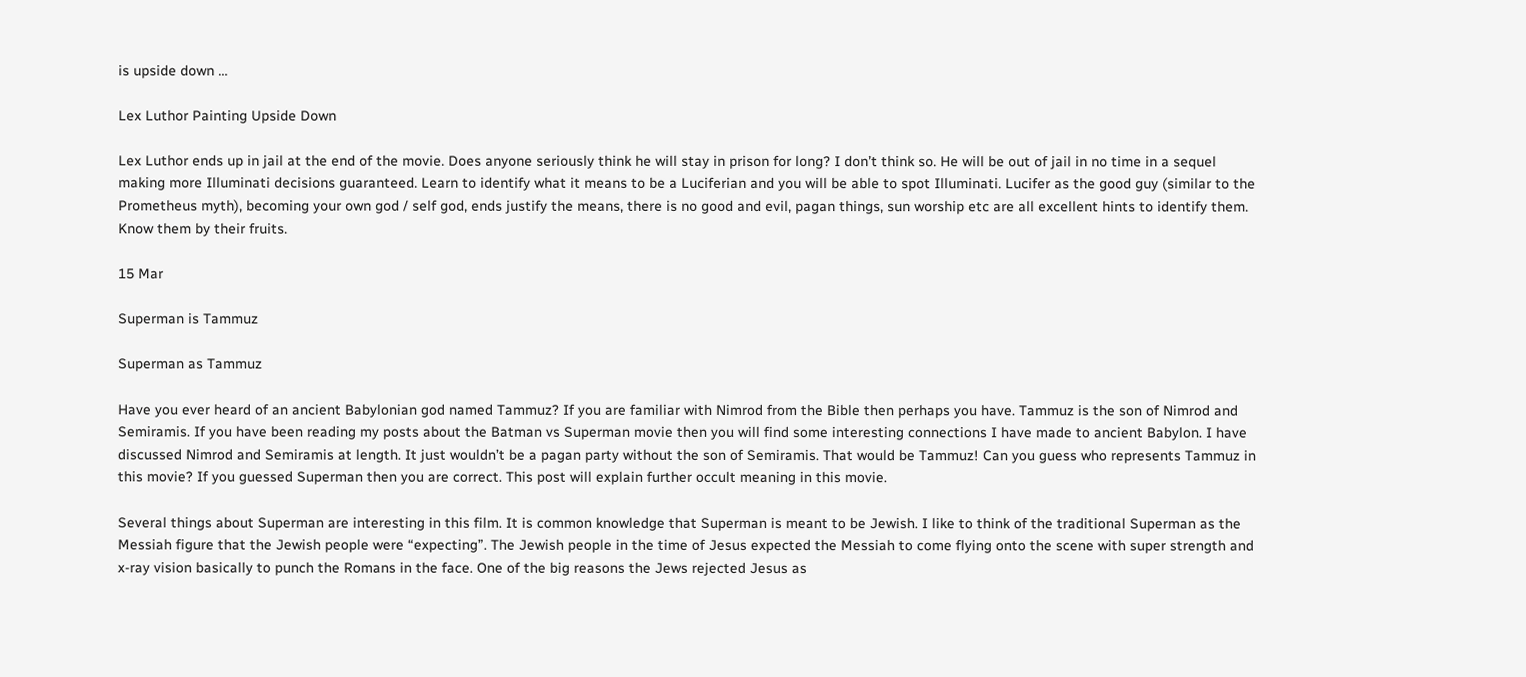is upside down …

Lex Luthor Painting Upside Down

Lex Luthor ends up in jail at the end of the movie. Does anyone seriously think he will stay in prison for long? I don’t think so. He will be out of jail in no time in a sequel making more Illuminati decisions guaranteed. Learn to identify what it means to be a Luciferian and you will be able to spot Illuminati. Lucifer as the good guy (similar to the Prometheus myth), becoming your own god / self god, ends justify the means, there is no good and evil, pagan things, sun worship etc are all excellent hints to identify them. Know them by their fruits.

15 Mar

Superman is Tammuz

Superman as Tammuz

Have you ever heard of an ancient Babylonian god named Tammuz? If you are familiar with Nimrod from the Bible then perhaps you have. Tammuz is the son of Nimrod and Semiramis. If you have been reading my posts about the Batman vs Superman movie then you will find some interesting connections I have made to ancient Babylon. I have discussed Nimrod and Semiramis at length. It just wouldn’t be a pagan party without the son of Semiramis. That would be Tammuz! Can you guess who represents Tammuz in this movie? If you guessed Superman then you are correct. This post will explain further occult meaning in this movie.

Several things about Superman are interesting in this film. It is common knowledge that Superman is meant to be Jewish. I like to think of the traditional Superman as the Messiah figure that the Jewish people were “expecting”. The Jewish people in the time of Jesus expected the Messiah to come flying onto the scene with super strength and x-ray vision basically to punch the Romans in the face. One of the big reasons the Jews rejected Jesus as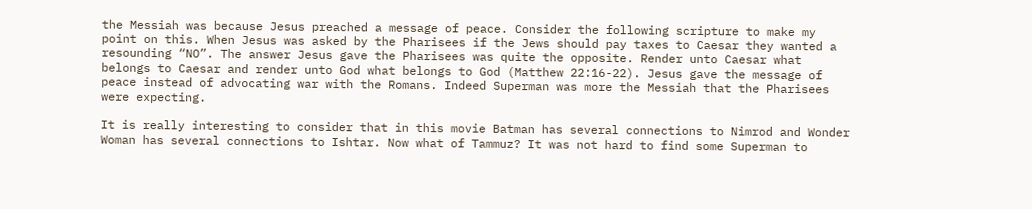the Messiah was because Jesus preached a message of peace. Consider the following scripture to make my point on this. When Jesus was asked by the Pharisees if the Jews should pay taxes to Caesar they wanted a resounding “NO”. The answer Jesus gave the Pharisees was quite the opposite. Render unto Caesar what belongs to Caesar and render unto God what belongs to God (Matthew 22:16-22). Jesus gave the message of peace instead of advocating war with the Romans. Indeed Superman was more the Messiah that the Pharisees were expecting.

It is really interesting to consider that in this movie Batman has several connections to Nimrod and Wonder Woman has several connections to Ishtar. Now what of Tammuz? It was not hard to find some Superman to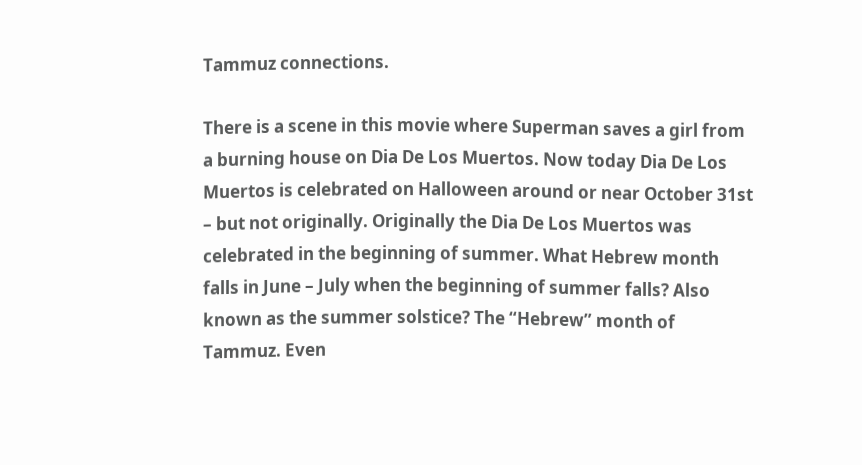Tammuz connections.

There is a scene in this movie where Superman saves a girl from a burning house on Dia De Los Muertos. Now today Dia De Los Muertos is celebrated on Halloween around or near October 31st – but not originally. Originally the Dia De Los Muertos was celebrated in the beginning of summer. What Hebrew month falls in June – July when the beginning of summer falls? Also known as the summer solstice? The “Hebrew” month of Tammuz. Even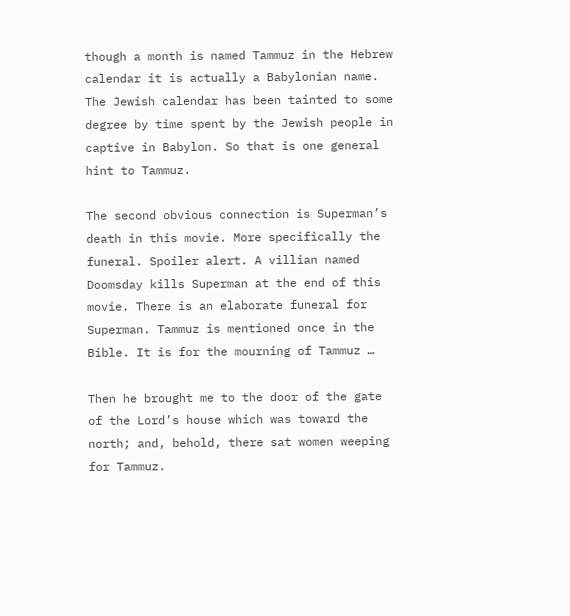though a month is named Tammuz in the Hebrew calendar it is actually a Babylonian name. The Jewish calendar has been tainted to some degree by time spent by the Jewish people in captive in Babylon. So that is one general hint to Tammuz.

The second obvious connection is Superman’s death in this movie. More specifically the funeral. Spoiler alert. A villian named Doomsday kills Superman at the end of this movie. There is an elaborate funeral for Superman. Tammuz is mentioned once in the Bible. It is for the mourning of Tammuz …

Then he brought me to the door of the gate of the Lord’s house which was toward the north; and, behold, there sat women weeping for Tammuz.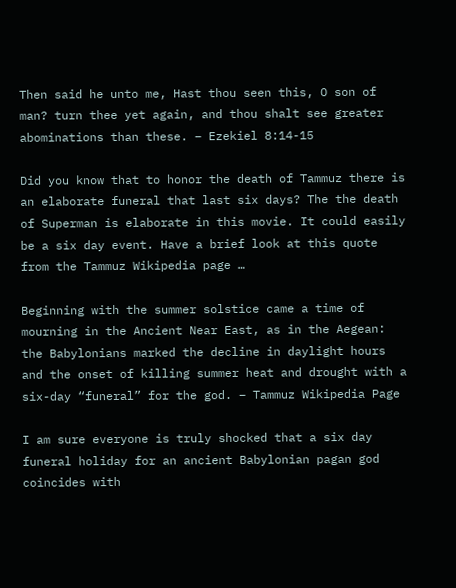Then said he unto me, Hast thou seen this, O son of man? turn thee yet again, and thou shalt see greater abominations than these. – Ezekiel 8:14-15

Did you know that to honor the death of Tammuz there is an elaborate funeral that last six days? The the death of Superman is elaborate in this movie. It could easily be a six day event. Have a brief look at this quote from the Tammuz Wikipedia page …

Beginning with the summer solstice came a time of mourning in the Ancient Near East, as in the Aegean: the Babylonians marked the decline in daylight hours and the onset of killing summer heat and drought with a six-day “funeral” for the god. – Tammuz Wikipedia Page

I am sure everyone is truly shocked that a six day funeral holiday for an ancient Babylonian pagan god coincides with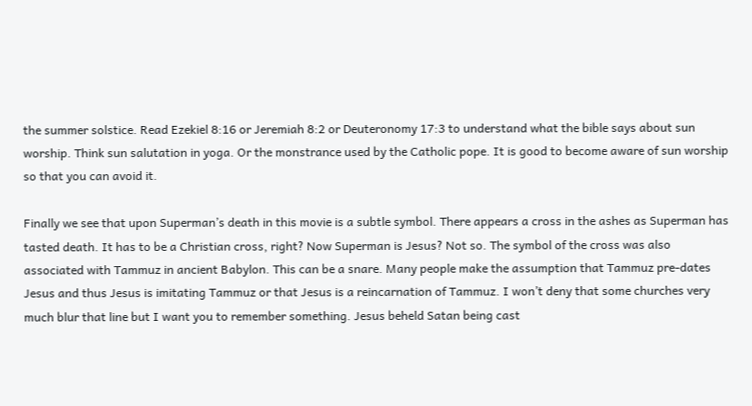the summer solstice. Read Ezekiel 8:16 or Jeremiah 8:2 or Deuteronomy 17:3 to understand what the bible says about sun worship. Think sun salutation in yoga. Or the monstrance used by the Catholic pope. It is good to become aware of sun worship so that you can avoid it.

Finally we see that upon Superman’s death in this movie is a subtle symbol. There appears a cross in the ashes as Superman has tasted death. It has to be a Christian cross, right? Now Superman is Jesus? Not so. The symbol of the cross was also associated with Tammuz in ancient Babylon. This can be a snare. Many people make the assumption that Tammuz pre-dates Jesus and thus Jesus is imitating Tammuz or that Jesus is a reincarnation of Tammuz. I won’t deny that some churches very much blur that line but I want you to remember something. Jesus beheld Satan being cast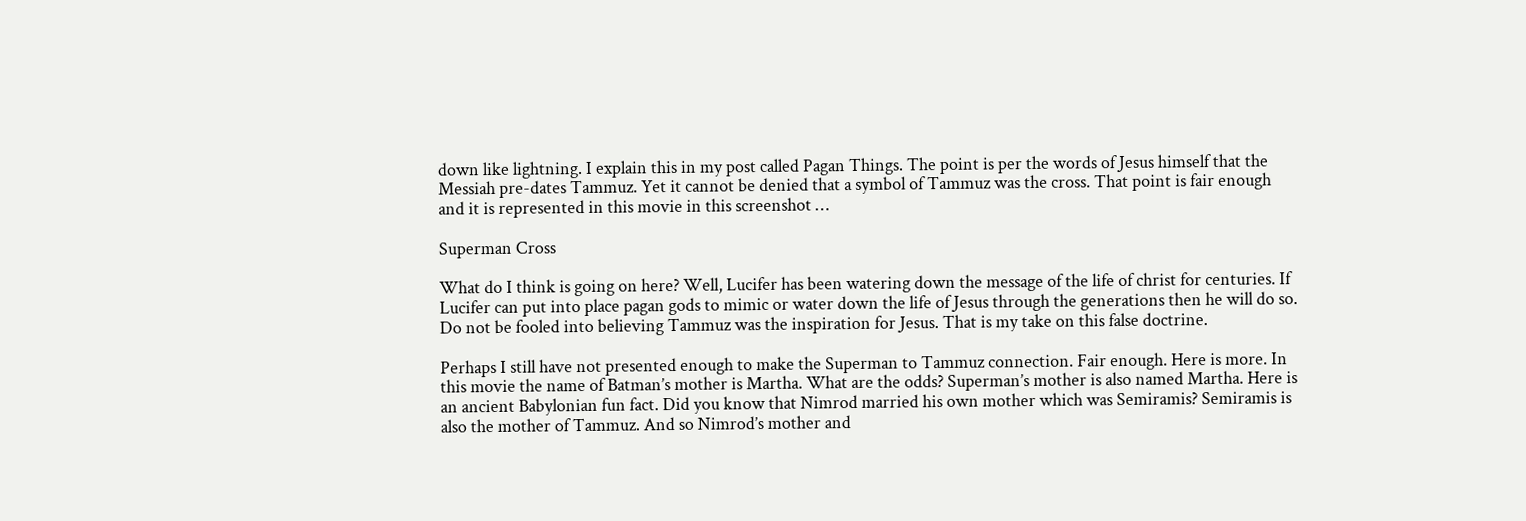down like lightning. I explain this in my post called Pagan Things. The point is per the words of Jesus himself that the Messiah pre-dates Tammuz. Yet it cannot be denied that a symbol of Tammuz was the cross. That point is fair enough and it is represented in this movie in this screenshot …

Superman Cross

What do I think is going on here? Well, Lucifer has been watering down the message of the life of christ for centuries. If Lucifer can put into place pagan gods to mimic or water down the life of Jesus through the generations then he will do so. Do not be fooled into believing Tammuz was the inspiration for Jesus. That is my take on this false doctrine.

Perhaps I still have not presented enough to make the Superman to Tammuz connection. Fair enough. Here is more. In this movie the name of Batman’s mother is Martha. What are the odds? Superman’s mother is also named Martha. Here is an ancient Babylonian fun fact. Did you know that Nimrod married his own mother which was Semiramis? Semiramis is also the mother of Tammuz. And so Nimrod’s mother and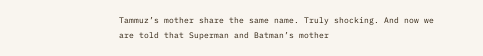Tammuz’s mother share the same name. Truly shocking. And now we are told that Superman and Batman’s mother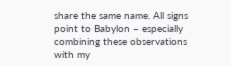share the same name. All signs point to Babylon – especially combining these observations with my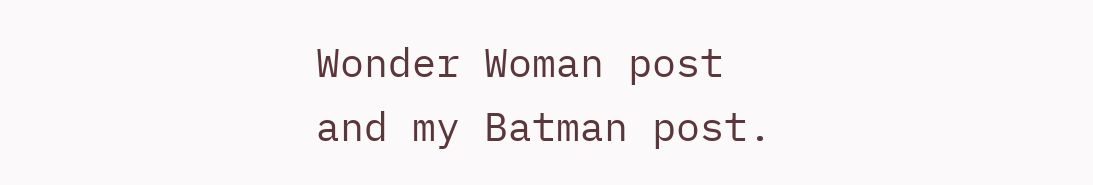Wonder Woman post and my Batman post.